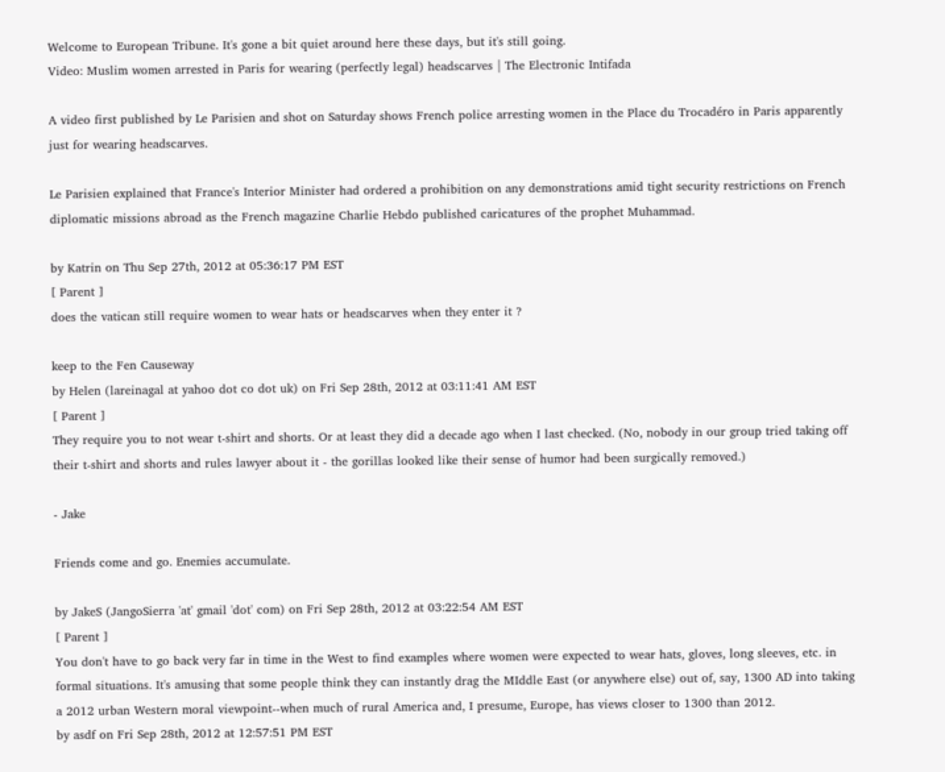Welcome to European Tribune. It's gone a bit quiet around here these days, but it's still going.
Video: Muslim women arrested in Paris for wearing (perfectly legal) headscarves | The Electronic Intifada

A video first published by Le Parisien and shot on Saturday shows French police arresting women in the Place du Trocadéro in Paris apparently just for wearing headscarves.

Le Parisien explained that France's Interior Minister had ordered a prohibition on any demonstrations amid tight security restrictions on French diplomatic missions abroad as the French magazine Charlie Hebdo published caricatures of the prophet Muhammad.

by Katrin on Thu Sep 27th, 2012 at 05:36:17 PM EST
[ Parent ]
does the vatican still require women to wear hats or headscarves when they enter it ?

keep to the Fen Causeway
by Helen (lareinagal at yahoo dot co dot uk) on Fri Sep 28th, 2012 at 03:11:41 AM EST
[ Parent ]
They require you to not wear t-shirt and shorts. Or at least they did a decade ago when I last checked. (No, nobody in our group tried taking off their t-shirt and shorts and rules lawyer about it - the gorillas looked like their sense of humor had been surgically removed.)

- Jake

Friends come and go. Enemies accumulate.

by JakeS (JangoSierra 'at' gmail 'dot' com) on Fri Sep 28th, 2012 at 03:22:54 AM EST
[ Parent ]
You don't have to go back very far in time in the West to find examples where women were expected to wear hats, gloves, long sleeves, etc. in formal situations. It's amusing that some people think they can instantly drag the MIddle East (or anywhere else) out of, say, 1300 AD into taking a 2012 urban Western moral viewpoint--when much of rural America and, I presume, Europe, has views closer to 1300 than 2012.
by asdf on Fri Sep 28th, 2012 at 12:57:51 PM EST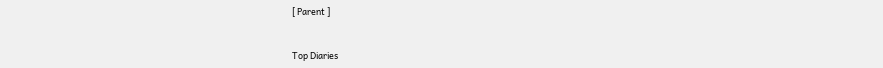[ Parent ]


Top Diaries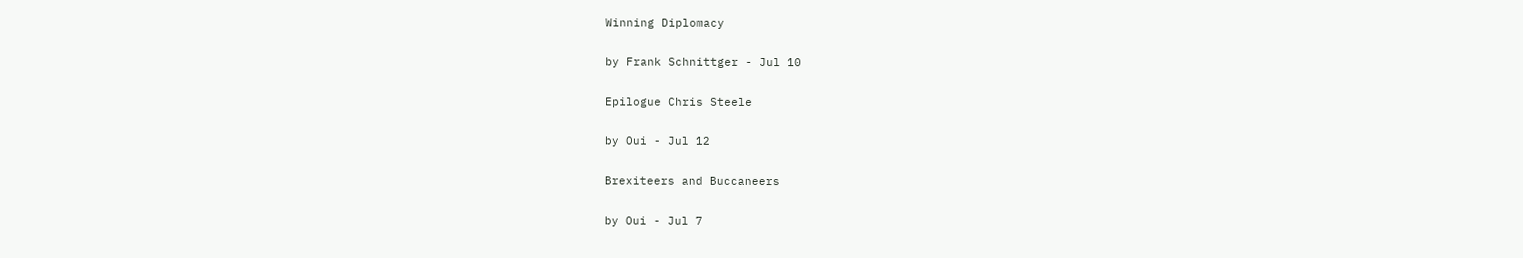Winning Diplomacy

by Frank Schnittger - Jul 10

Epilogue Chris Steele

by Oui - Jul 12

Brexiteers and Buccaneers

by Oui - Jul 7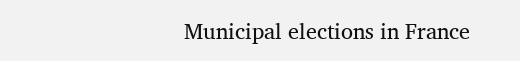Municipal elections in France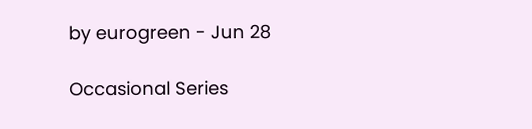by eurogreen - Jun 28

Occasional Series